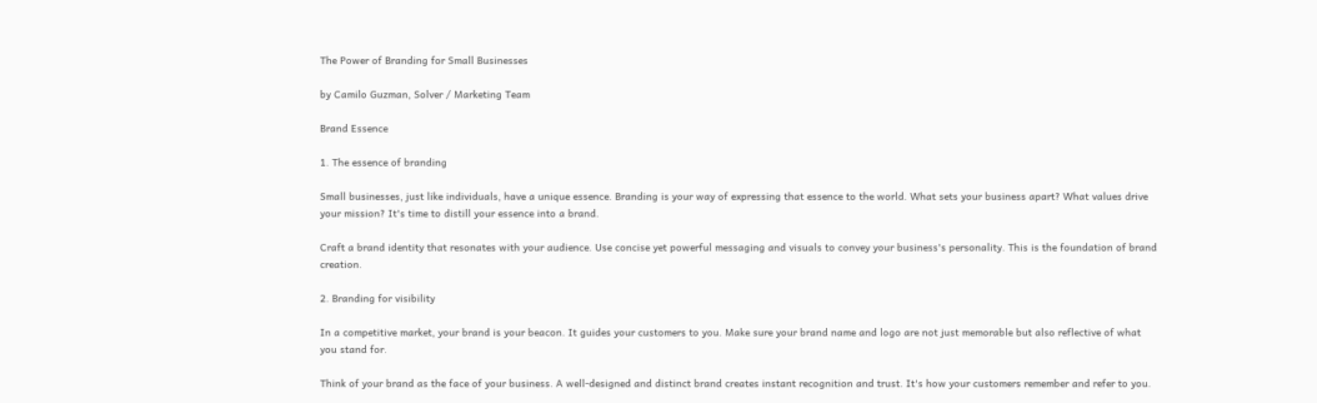The Power of Branding for Small Businesses

by Camilo Guzman, Solver / Marketing Team

Brand Essence

1. The essence of branding

Small businesses, just like individuals, have a unique essence. Branding is your way of expressing that essence to the world. What sets your business apart? What values drive your mission? It's time to distill your essence into a brand.

Craft a brand identity that resonates with your audience. Use concise yet powerful messaging and visuals to convey your business's personality. This is the foundation of brand creation.

2. Branding for visibility

In a competitive market, your brand is your beacon. It guides your customers to you. Make sure your brand name and logo are not just memorable but also reflective of what you stand for.

Think of your brand as the face of your business. A well-designed and distinct brand creates instant recognition and trust. It's how your customers remember and refer to you.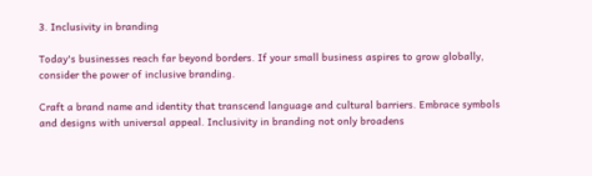3. Inclusivity in branding

Today's businesses reach far beyond borders. If your small business aspires to grow globally, consider the power of inclusive branding.

Craft a brand name and identity that transcend language and cultural barriers. Embrace symbols and designs with universal appeal. Inclusivity in branding not only broadens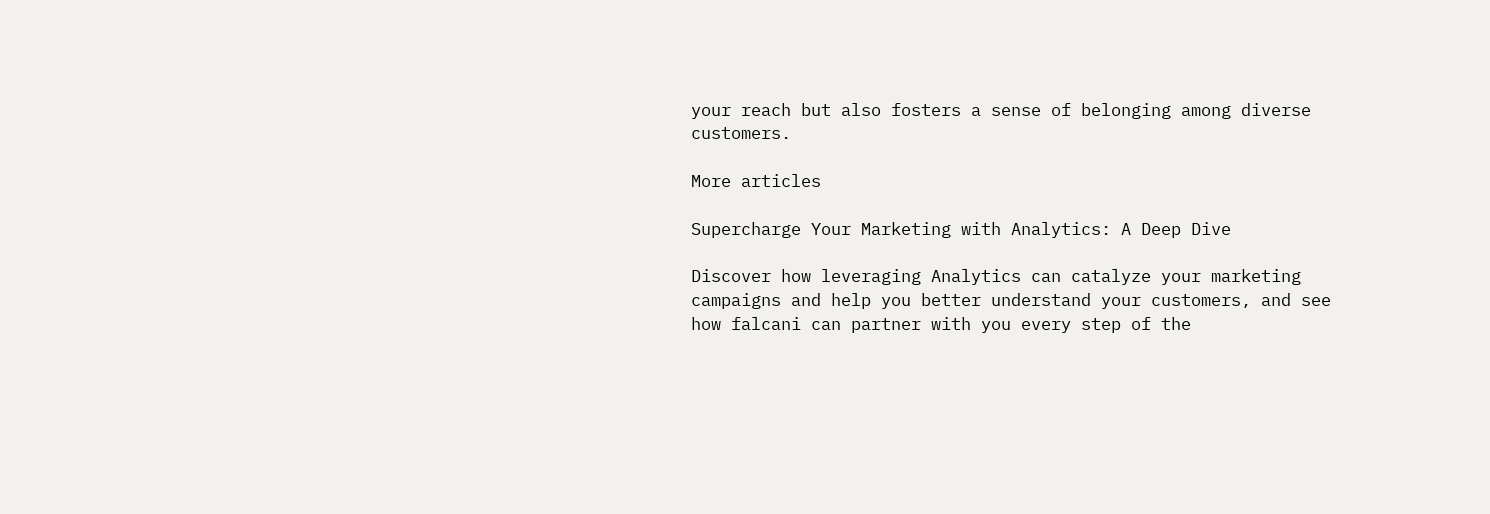your reach but also fosters a sense of belonging among diverse customers.

More articles

Supercharge Your Marketing with Analytics: A Deep Dive

Discover how leveraging Analytics can catalyze your marketing campaigns and help you better understand your customers, and see how falcani can partner with you every step of the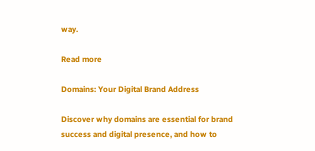way.

Read more

Domains: Your Digital Brand Address

Discover why domains are essential for brand success and digital presence, and how to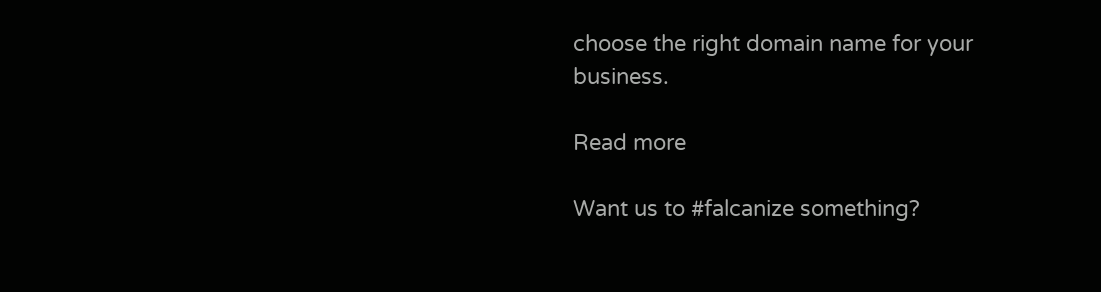choose the right domain name for your business.

Read more

Want us to #falcanize something?